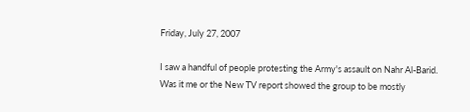Friday, July 27, 2007

I saw a handful of people protesting the Army's assault on Nahr Al-Barid. Was it me or the New TV report showed the group to be mostly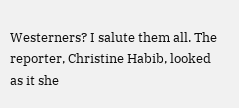Westerners? I salute them all. The reporter, Christine Habib, looked as it she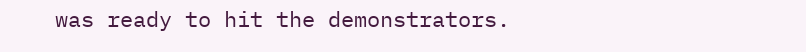was ready to hit the demonstrators.